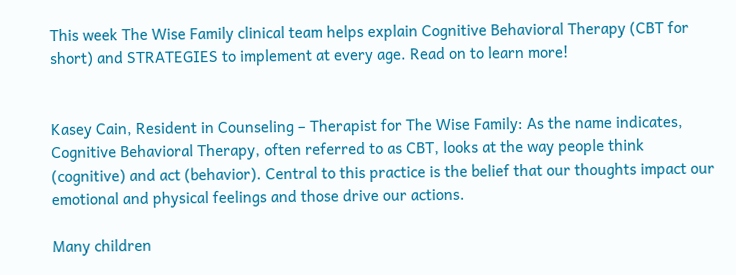This week The Wise Family clinical team helps explain Cognitive Behavioral Therapy (CBT for short) and STRATEGIES to implement at every age. Read on to learn more!


Kasey Cain, Resident in Counseling – Therapist for The Wise Family: As the name indicates, Cognitive Behavioral Therapy, often referred to as CBT, looks at the way people think (cognitive) and act (behavior). Central to this practice is the belief that our thoughts impact our emotional and physical feelings and those drive our actions.

Many children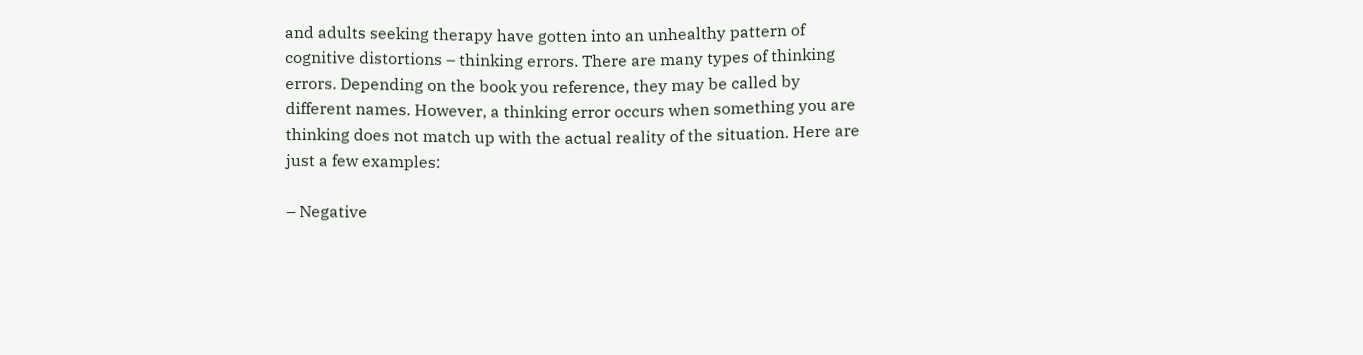and adults seeking therapy have gotten into an unhealthy pattern of cognitive distortions – thinking errors. There are many types of thinking errors. Depending on the book you reference, they may be called by different names. However, a thinking error occurs when something you are thinking does not match up with the actual reality of the situation. Here are just a few examples:

– Negative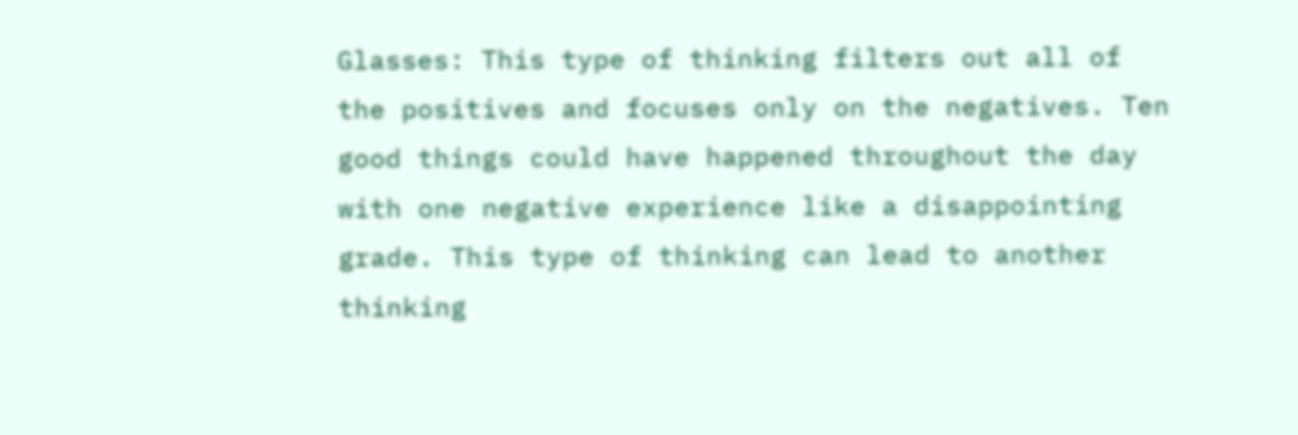Glasses: This type of thinking filters out all of the positives and focuses only on the negatives. Ten good things could have happened throughout the day with one negative experience like a disappointing grade. This type of thinking can lead to another thinking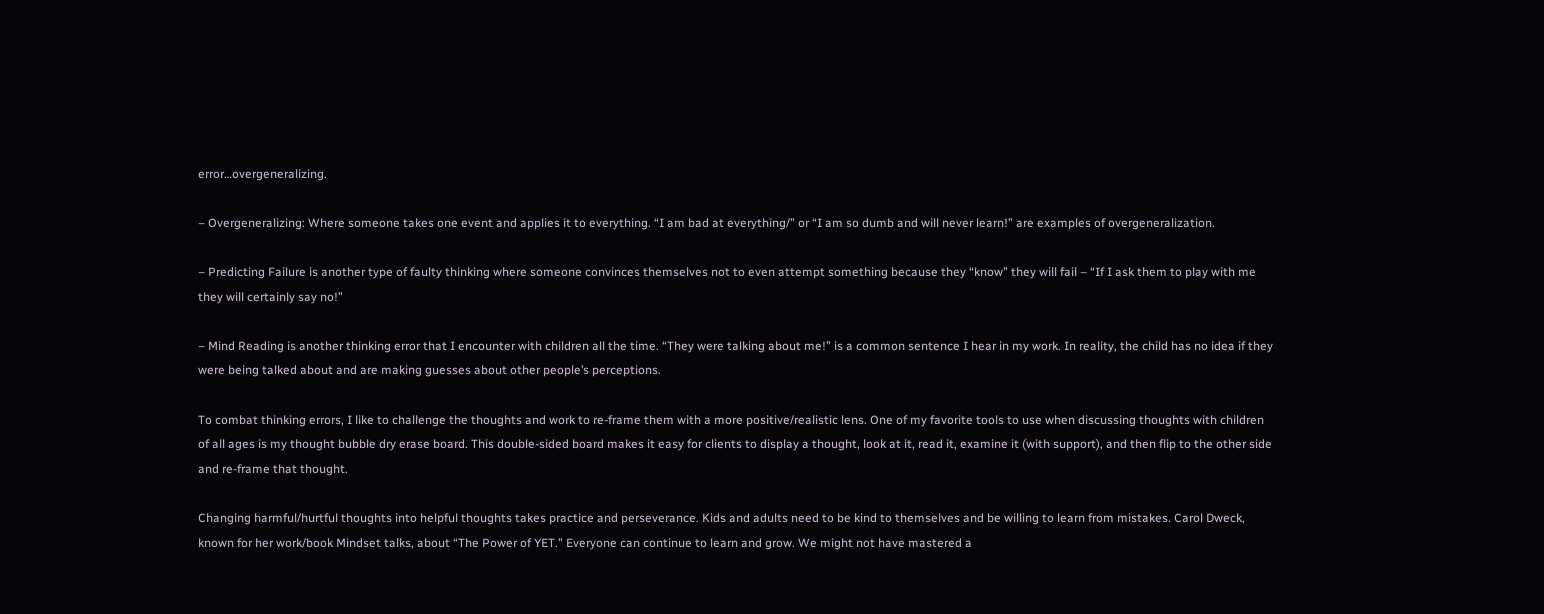error…overgeneralizing.

– Overgeneralizing: Where someone takes one event and applies it to everything. “I am bad at everything/” or “I am so dumb and will never learn!” are examples of overgeneralization.

– Predicting Failure is another type of faulty thinking where someone convinces themselves not to even attempt something because they “know” they will fail – “If I ask them to play with me they will certainly say no!”

– Mind Reading is another thinking error that I encounter with children all the time. “They were talking about me!” is a common sentence I hear in my work. In reality, the child has no idea if they were being talked about and are making guesses about other people’s perceptions.

To combat thinking errors, I like to challenge the thoughts and work to re-frame them with a more positive/realistic lens. One of my favorite tools to use when discussing thoughts with children of all ages is my thought bubble dry erase board. This double-sided board makes it easy for clients to display a thought, look at it, read it, examine it (with support), and then flip to the other side and re-frame that thought.

Changing harmful/hurtful thoughts into helpful thoughts takes practice and perseverance. Kids and adults need to be kind to themselves and be willing to learn from mistakes. Carol Dweck, known for her work/book Mindset talks, about “The Power of YET.” Everyone can continue to learn and grow. We might not have mastered a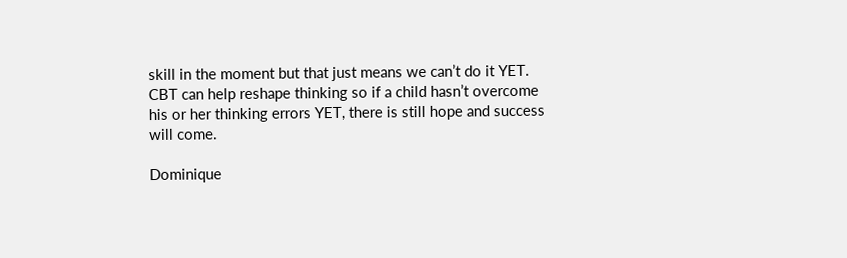skill in the moment but that just means we can’t do it YET. CBT can help reshape thinking so if a child hasn’t overcome his or her thinking errors YET, there is still hope and success will come.

Dominique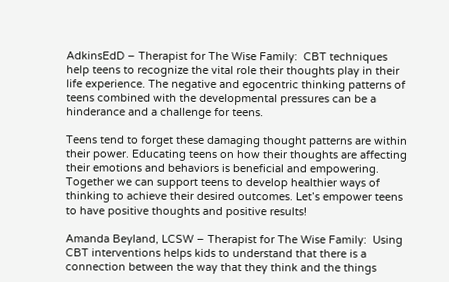AdkinsEdD – Therapist for The Wise Family:  CBT techniques help teens to recognize the vital role their thoughts play in their life experience. The negative and egocentric thinking patterns of teens combined with the developmental pressures can be a hinderance and a challenge for teens.

Teens tend to forget these damaging thought patterns are within their power. Educating teens on how their thoughts are affecting their emotions and behaviors is beneficial and empowering. Together we can support teens to develop healthier ways of thinking to achieve their desired outcomes. Let’s empower teens to have positive thoughts and positive results!

Amanda Beyland, LCSW – Therapist for The Wise Family:  Using CBT interventions helps kids to understand that there is a connection between the way that they think and the things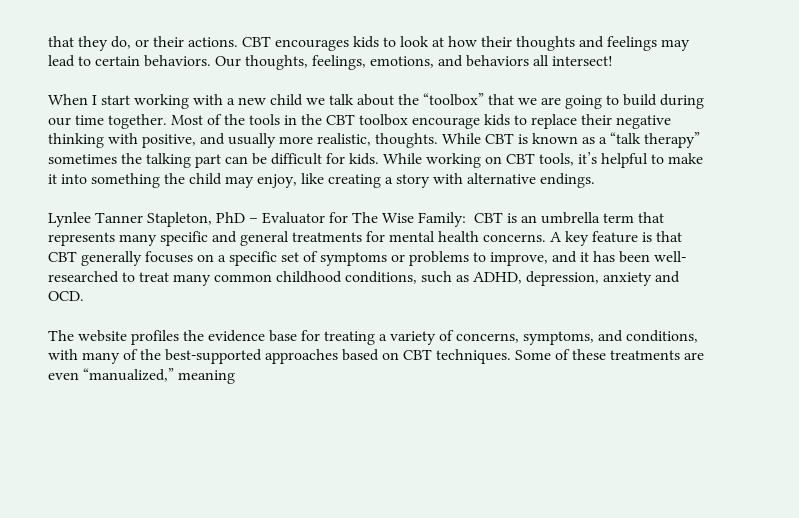that they do, or their actions. CBT encourages kids to look at how their thoughts and feelings may lead to certain behaviors. Our thoughts, feelings, emotions, and behaviors all intersect!

When I start working with a new child we talk about the “toolbox” that we are going to build during our time together. Most of the tools in the CBT toolbox encourage kids to replace their negative thinking with positive, and usually more realistic, thoughts. While CBT is known as a “talk therapy” sometimes the talking part can be difficult for kids. While working on CBT tools, it’s helpful to make it into something the child may enjoy, like creating a story with alternative endings.

Lynlee Tanner Stapleton, PhD – Evaluator for The Wise Family:  CBT is an umbrella term that represents many specific and general treatments for mental health concerns. A key feature is that CBT generally focuses on a specific set of symptoms or problems to improve, and it has been well-researched to treat many common childhood conditions, such as ADHD, depression, anxiety and OCD.

The website profiles the evidence base for treating a variety of concerns, symptoms, and conditions, with many of the best-supported approaches based on CBT techniques. Some of these treatments are even “manualized,” meaning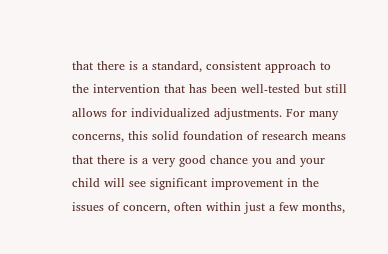that there is a standard, consistent approach to the intervention that has been well-tested but still allows for individualized adjustments. For many concerns, this solid foundation of research means that there is a very good chance you and your child will see significant improvement in the issues of concern, often within just a few months,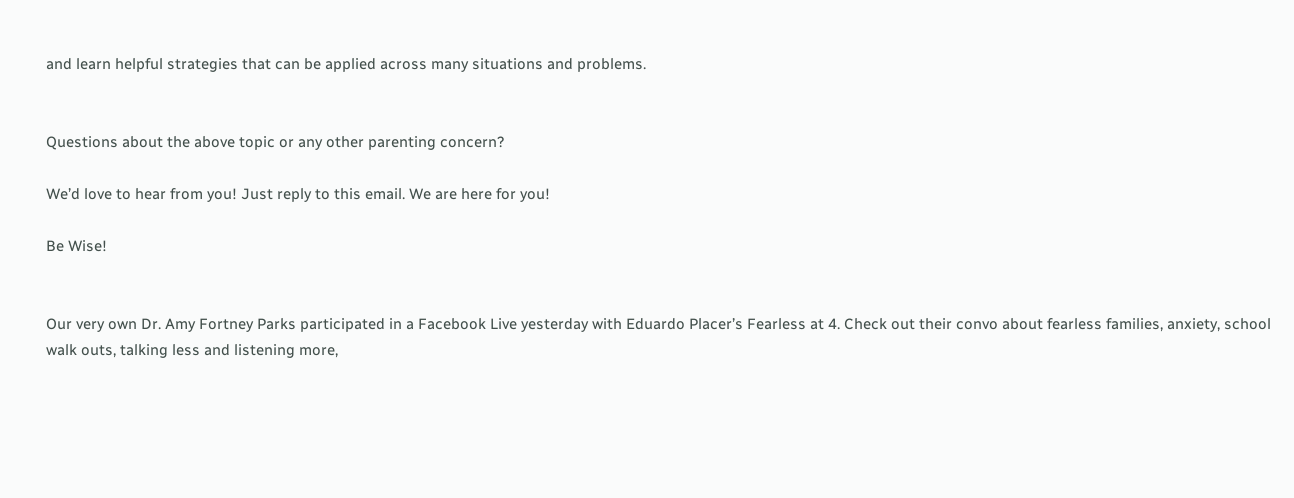and learn helpful strategies that can be applied across many situations and problems.


Questions about the above topic or any other parenting concern?

We’d love to hear from you! Just reply to this email. We are here for you!

Be Wise!


Our very own Dr. Amy Fortney Parks participated in a Facebook Live yesterday with Eduardo Placer’s Fearless at 4. Check out their convo about fearless families, anxiety, school walk outs, talking less and listening more,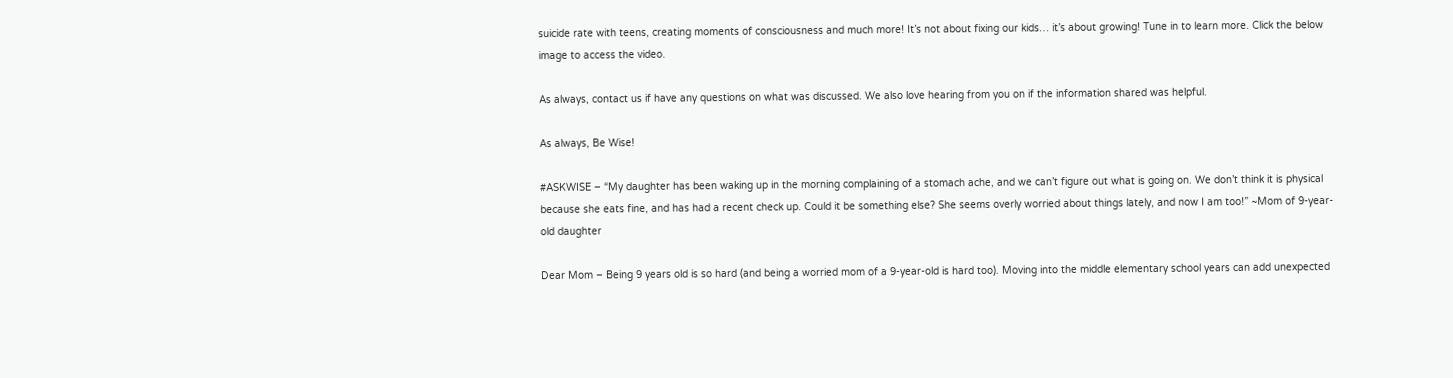suicide rate with teens, creating moments of consciousness and much more! It’s not about fixing our kids… it’s about growing! Tune in to learn more. Click the below image to access the video.

As always, contact us if have any questions on what was discussed. We also love hearing from you on if the information shared was helpful.

As always, Be Wise!

#ASKWISE – “My daughter has been waking up in the morning complaining of a stomach ache, and we can’t figure out what is going on. We don’t think it is physical because she eats fine, and has had a recent check up. Could it be something else? She seems overly worried about things lately, and now I am too!” ~Mom of 9-year-old daughter

Dear Mom – Being 9 years old is so hard (and being a worried mom of a 9-year-old is hard too). Moving into the middle elementary school years can add unexpected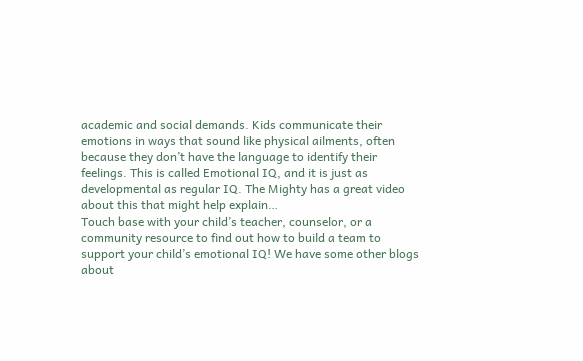academic and social demands. Kids communicate their emotions in ways that sound like physical ailments, often because they don’t have the language to identify their feelings. This is called Emotional IQ, and it is just as developmental as regular IQ. The Mighty has a great video about this that might help explain…
Touch base with your child’s teacher, counselor, or a community resource to find out how to build a team to support your child’s emotional IQ! We have some other blogs about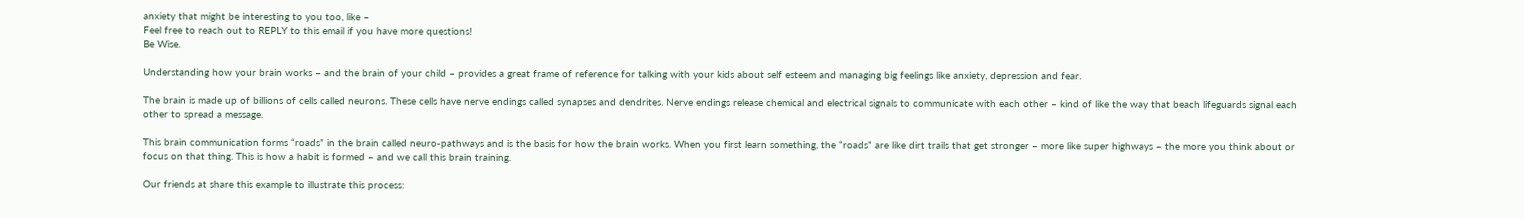anxiety that might be interesting to you too, like –
Feel free to reach out to REPLY to this email if you have more questions!
Be Wise.

Understanding how your brain works – and the brain of your child – provides a great frame of reference for talking with your kids about self esteem and managing big feelings like anxiety, depression and fear.

The brain is made up of billions of cells called neurons. These cells have nerve endings called synapses and dendrites. Nerve endings release chemical and electrical signals to communicate with each other – kind of like the way that beach lifeguards signal each other to spread a message.

This brain communication forms “roads” in the brain called neuro-pathways and is the basis for how the brain works. When you first learn something, the “roads” are like dirt trails that get stronger – more like super highways – the more you think about or focus on that thing. This is how a habit is formed – and we call this brain training.

Our friends at share this example to illustrate this process: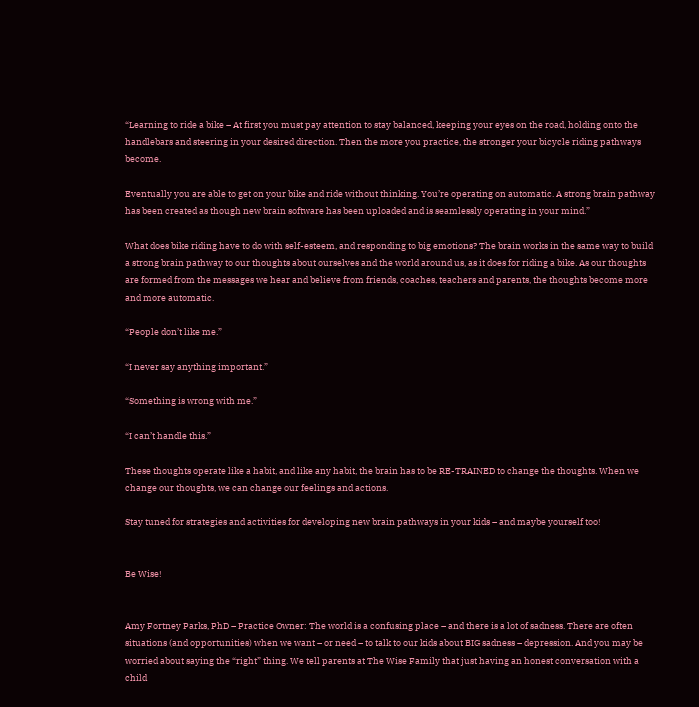“Learning to ride a bike – At first you must pay attention to stay balanced, keeping your eyes on the road, holding onto the handlebars and steering in your desired direction. Then the more you practice, the stronger your bicycle riding pathways become.

Eventually you are able to get on your bike and ride without thinking. You’re operating on automatic. A strong brain pathway has been created as though new brain software has been uploaded and is seamlessly operating in your mind.”

What does bike riding have to do with self-esteem, and responding to big emotions? The brain works in the same way to build a strong brain pathway to our thoughts about ourselves and the world around us, as it does for riding a bike. As our thoughts are formed from the messages we hear and believe from friends, coaches, teachers and parents, the thoughts become more and more automatic.

“People don’t like me.”

“I never say anything important.”

“Something is wrong with me.”

“I can’t handle this.”

These thoughts operate like a habit, and like any habit, the brain has to be RE-TRAINED to change the thoughts. When we change our thoughts, we can change our feelings and actions.

Stay tuned for strategies and activities for developing new brain pathways in your kids – and maybe yourself too!


Be Wise!


Amy Fortney Parks, PhD – Practice Owner: The world is a confusing place – and there is a lot of sadness. There are often situations (and opportunities) when we want – or need – to talk to our kids about BIG sadness – depression. And you may be worried about saying the “right” thing. We tell parents at The Wise Family that just having an honest conversation with a child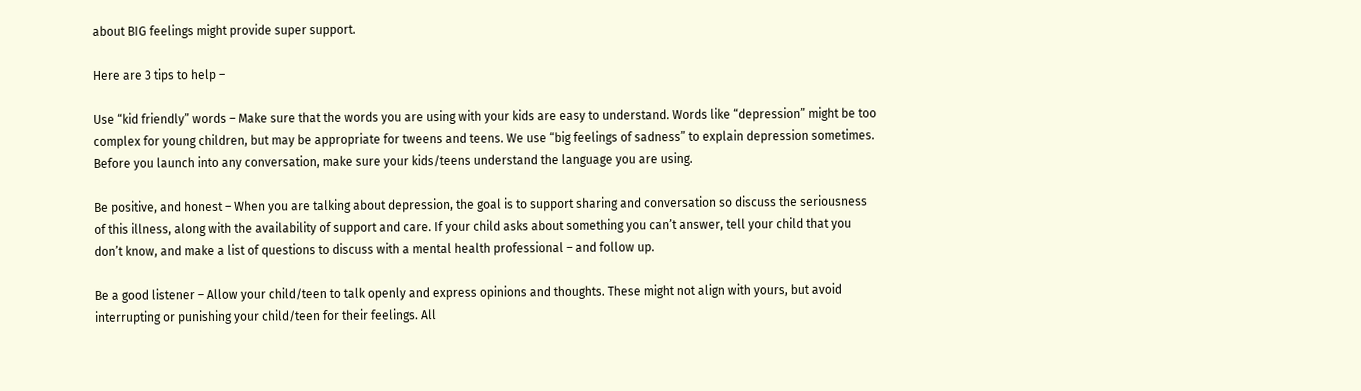about BIG feelings might provide super support.

Here are 3 tips to help –

Use “kid friendly” words – Make sure that the words you are using with your kids are easy to understand. Words like “depression” might be too complex for young children, but may be appropriate for tweens and teens. We use “big feelings of sadness” to explain depression sometimes. Before you launch into any conversation, make sure your kids/teens understand the language you are using.

Be positive, and honest – When you are talking about depression, the goal is to support sharing and conversation so discuss the seriousness of this illness, along with the availability of support and care. If your child asks about something you can’t answer, tell your child that you don’t know, and make a list of questions to discuss with a mental health professional – and follow up.

Be a good listener – Allow your child/teen to talk openly and express opinions and thoughts. These might not align with yours, but avoid interrupting or punishing your child/teen for their feelings. All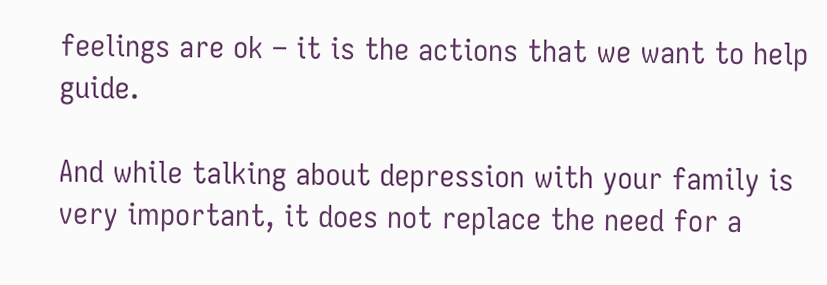feelings are ok – it is the actions that we want to help guide.

And while talking about depression with your family is very important, it does not replace the need for a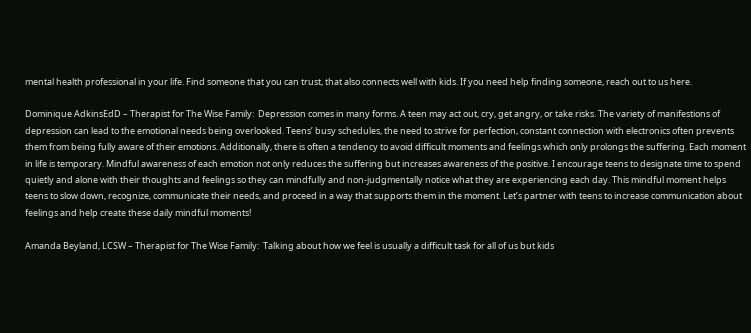mental health professional in your life. Find someone that you can trust, that also connects well with kids. If you need help finding someone, reach out to us here.

Dominique AdkinsEdD – Therapist for The Wise Family:  Depression comes in many forms. A teen may act out, cry, get angry, or take risks. The variety of manifestions of depression can lead to the emotional needs being overlooked. Teens’ busy schedules, the need to strive for perfection, constant connection with electronics often prevents them from being fully aware of their emotions. Additionally, there is often a tendency to avoid difficult moments and feelings which only prolongs the suffering. Each moment in life is temporary. Mindful awareness of each emotion not only reduces the suffering but increases awareness of the positive. I encourage teens to designate time to spend quietly and alone with their thoughts and feelings so they can mindfully and non-judgmentally notice what they are experiencing each day. This mindful moment helps teens to slow down, recognize, communicate their needs, and proceed in a way that supports them in the moment. Let’s partner with teens to increase communication about feelings and help create these daily mindful moments!

Amanda Beyland, LCSW – Therapist for The Wise Family:  Talking about how we feel is usually a difficult task for all of us but kids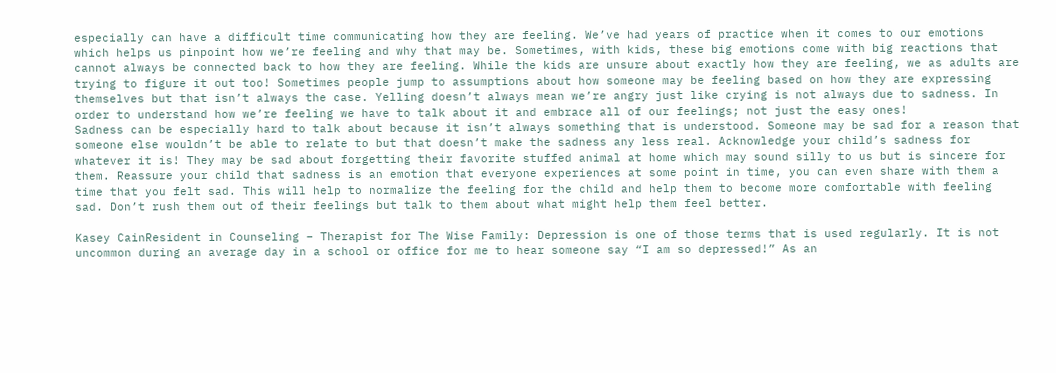especially can have a difficult time communicating how they are feeling. We’ve had years of practice when it comes to our emotions which helps us pinpoint how we’re feeling and why that may be. Sometimes, with kids, these big emotions come with big reactions that cannot always be connected back to how they are feeling. While the kids are unsure about exactly how they are feeling, we as adults are trying to figure it out too! Sometimes people jump to assumptions about how someone may be feeling based on how they are expressing themselves but that isn’t always the case. Yelling doesn’t always mean we’re angry just like crying is not always due to sadness. In order to understand how we’re feeling we have to talk about it and embrace all of our feelings; not just the easy ones!
Sadness can be especially hard to talk about because it isn’t always something that is understood. Someone may be sad for a reason that someone else wouldn’t be able to relate to but that doesn’t make the sadness any less real. Acknowledge your child’s sadness for whatever it is! They may be sad about forgetting their favorite stuffed animal at home which may sound silly to us but is sincere for them. Reassure your child that sadness is an emotion that everyone experiences at some point in time, you can even share with them a time that you felt sad. This will help to normalize the feeling for the child and help them to become more comfortable with feeling sad. Don’t rush them out of their feelings but talk to them about what might help them feel better.

Kasey CainResident in Counseling – Therapist for The Wise Family: Depression is one of those terms that is used regularly. It is not uncommon during an average day in a school or office for me to hear someone say “I am so depressed!” As an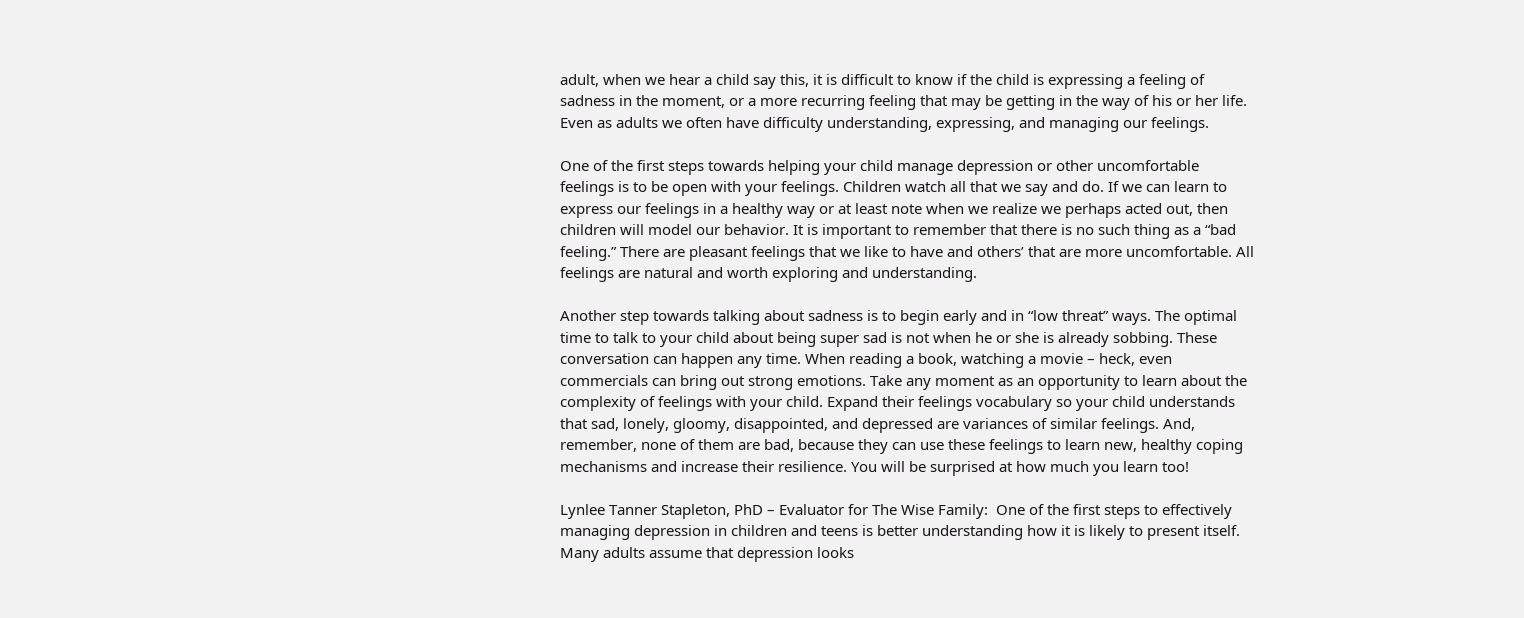adult, when we hear a child say this, it is difficult to know if the child is expressing a feeling of sadness in the moment, or a more recurring feeling that may be getting in the way of his or her life. Even as adults we often have difficulty understanding, expressing, and managing our feelings.

One of the first steps towards helping your child manage depression or other uncomfortable feelings is to be open with your feelings. Children watch all that we say and do. If we can learn to express our feelings in a healthy way or at least note when we realize we perhaps acted out, then children will model our behavior. It is important to remember that there is no such thing as a “bad feeling.” There are pleasant feelings that we like to have and others’ that are more uncomfortable. All feelings are natural and worth exploring and understanding.

Another step towards talking about sadness is to begin early and in “low threat” ways. The optimal time to talk to your child about being super sad is not when he or she is already sobbing. These conversation can happen any time. When reading a book, watching a movie – heck, even commercials can bring out strong emotions. Take any moment as an opportunity to learn about the complexity of feelings with your child. Expand their feelings vocabulary so your child understands that sad, lonely, gloomy, disappointed, and depressed are variances of similar feelings. And, remember, none of them are bad, because they can use these feelings to learn new, healthy coping mechanisms and increase their resilience. You will be surprised at how much you learn too!

Lynlee Tanner Stapleton, PhD – Evaluator for The Wise Family:  One of the first steps to effectively managing depression in children and teens is better understanding how it is likely to present itself. Many adults assume that depression looks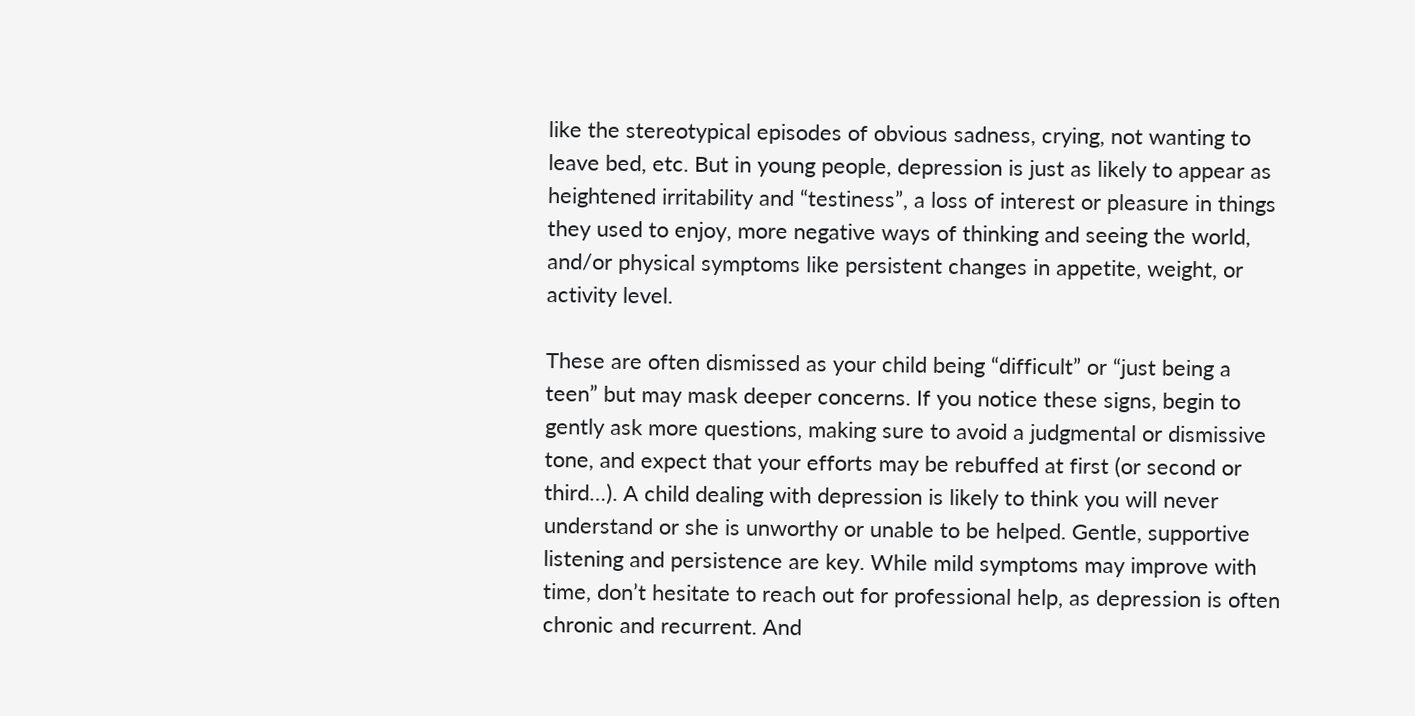like the stereotypical episodes of obvious sadness, crying, not wanting to leave bed, etc. But in young people, depression is just as likely to appear as heightened irritability and “testiness”, a loss of interest or pleasure in things they used to enjoy, more negative ways of thinking and seeing the world, and/or physical symptoms like persistent changes in appetite, weight, or activity level.

These are often dismissed as your child being “difficult” or “just being a teen” but may mask deeper concerns. If you notice these signs, begin to gently ask more questions, making sure to avoid a judgmental or dismissive tone, and expect that your efforts may be rebuffed at first (or second or third…). A child dealing with depression is likely to think you will never understand or she is unworthy or unable to be helped. Gentle, supportive listening and persistence are key. While mild symptoms may improve with time, don’t hesitate to reach out for professional help, as depression is often chronic and recurrent. And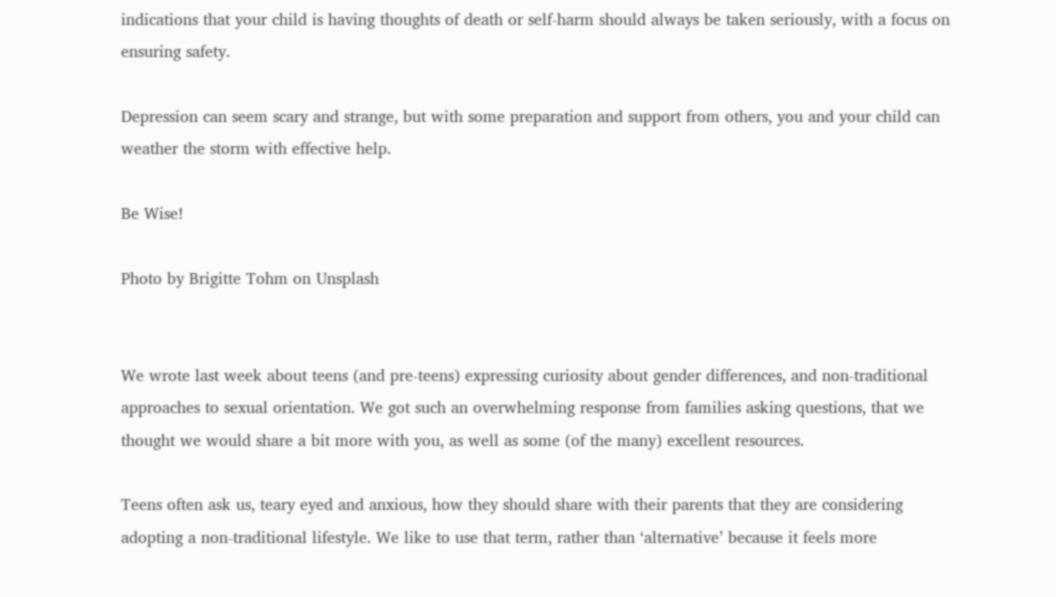indications that your child is having thoughts of death or self-harm should always be taken seriously, with a focus on ensuring safety.

Depression can seem scary and strange, but with some preparation and support from others, you and your child can weather the storm with effective help.

Be Wise!

Photo by Brigitte Tohm on Unsplash


We wrote last week about teens (and pre-teens) expressing curiosity about gender differences, and non-traditional approaches to sexual orientation. We got such an overwhelming response from families asking questions, that we thought we would share a bit more with you, as well as some (of the many) excellent resources.

Teens often ask us, teary eyed and anxious, how they should share with their parents that they are considering adopting a non-traditional lifestyle. We like to use that term, rather than ‘alternative’ because it feels more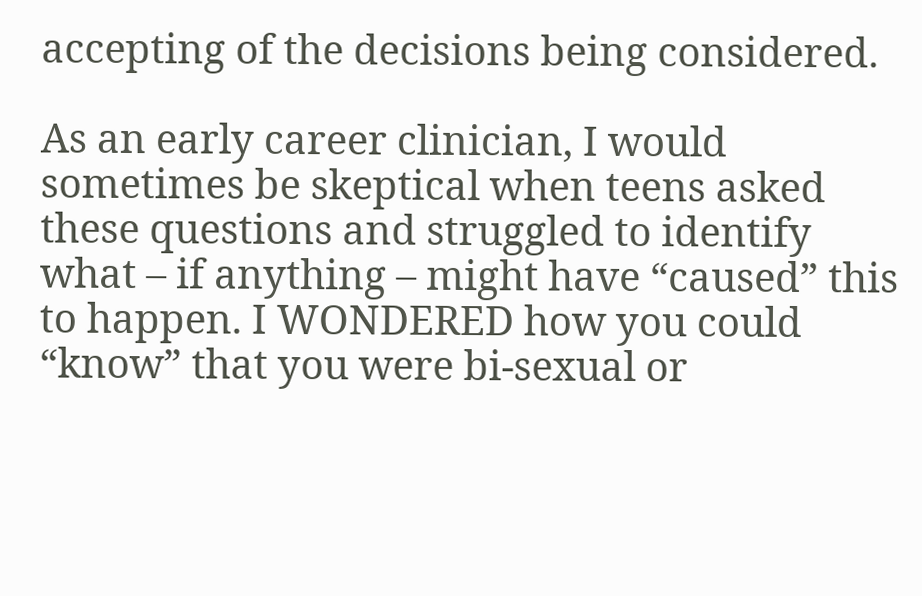accepting of the decisions being considered.

As an early career clinician, I would sometimes be skeptical when teens asked these questions and struggled to identify what – if anything – might have “caused” this to happen. I WONDERED how you could “know” that you were bi-sexual or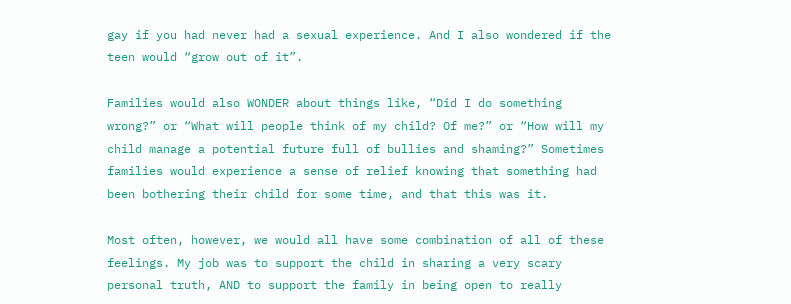gay if you had never had a sexual experience. And I also wondered if the teen would “grow out of it”.

Families would also WONDER about things like, “Did I do something wrong?” or “What will people think of my child? Of me?” or “How will my child manage a potential future full of bullies and shaming?” Sometimes families would experience a sense of relief knowing that something had been bothering their child for some time, and that this was it.

Most often, however, we would all have some combination of all of these feelings. My job was to support the child in sharing a very scary personal truth, AND to support the family in being open to really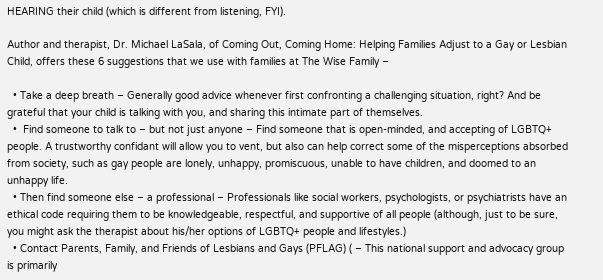HEARING their child (which is different from listening, FYI).

Author and therapist, Dr. Michael LaSala, of Coming Out, Coming Home: Helping Families Adjust to a Gay or Lesbian Child, offers these 6 suggestions that we use with families at The Wise Family –

  • Take a deep breath – Generally good advice whenever first confronting a challenging situation, right? And be grateful that your child is talking with you, and sharing this intimate part of themselves.
  •  Find someone to talk to – but not just anyone – Find someone that is open-minded, and accepting of LGBTQ+ people. A trustworthy confidant will allow you to vent, but also can help correct some of the misperceptions absorbed from society, such as gay people are lonely, unhappy, promiscuous, unable to have children, and doomed to an unhappy life.
  • Then find someone else – a professional – Professionals like social workers, psychologists, or psychiatrists have an ethical code requiring them to be knowledgeable, respectful, and supportive of all people (although, just to be sure, you might ask the therapist about his/her options of LGBTQ+ people and lifestyles.)
  • Contact Parents, Family, and Friends of Lesbians and Gays (PFLAG) ( – This national support and advocacy group is primarily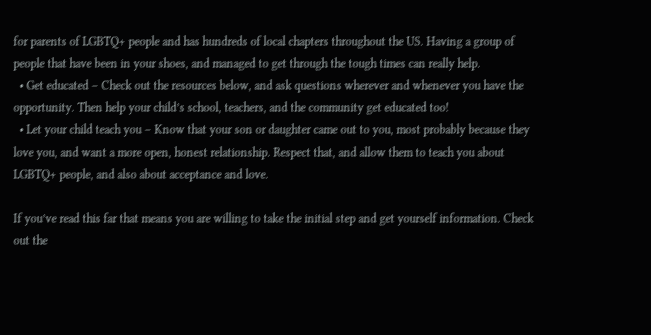for parents of LGBTQ+ people and has hundreds of local chapters throughout the US. Having a group of people that have been in your shoes, and managed to get through the tough times can really help.
  • Get educated – Check out the resources below, and ask questions wherever and whenever you have the opportunity. Then help your child’s school, teachers, and the community get educated too!
  • Let your child teach you – Know that your son or daughter came out to you, most probably because they love you, and want a more open, honest relationship. Respect that, and allow them to teach you about LGBTQ+ people, and also about acceptance and love.

If you’ve read this far that means you are willing to take the initial step and get yourself information. Check out the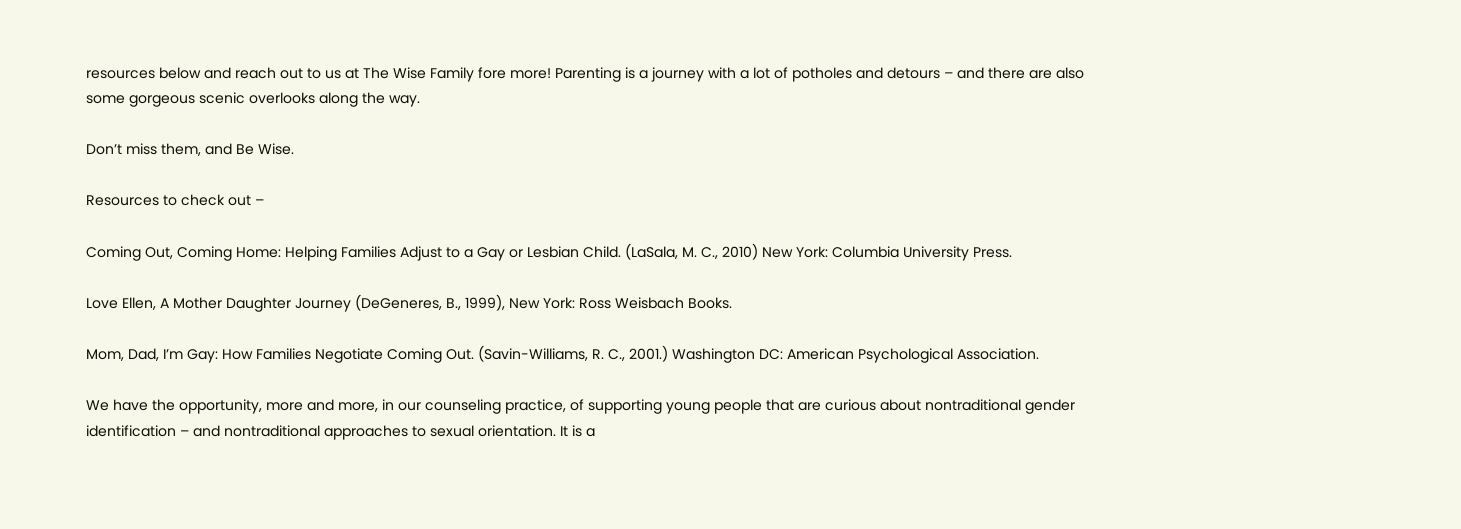resources below and reach out to us at The Wise Family fore more! Parenting is a journey with a lot of potholes and detours – and there are also some gorgeous scenic overlooks along the way.

Don’t miss them, and Be Wise.

Resources to check out –

Coming Out, Coming Home: Helping Families Adjust to a Gay or Lesbian Child. (LaSala, M. C., 2010) New York: Columbia University Press.

Love Ellen, A Mother Daughter Journey (DeGeneres, B., 1999), New York: Ross Weisbach Books.

Mom, Dad, I’m Gay: How Families Negotiate Coming Out. (Savin-Williams, R. C., 2001.) Washington DC: American Psychological Association.

We have the opportunity, more and more, in our counseling practice, of supporting young people that are curious about nontraditional gender identification – and nontraditional approaches to sexual orientation. It is a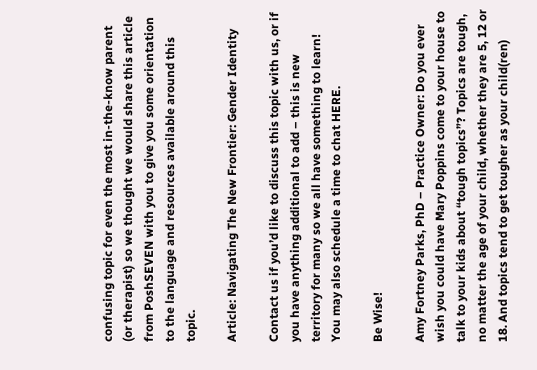confusing topic for even the most in-the-know parent (or therapist) so we thought we would share this article from PoshSEVEN with you to give you some orientation to the language and resources available around this topic.

Article: Navigating The New Frontier: Gender Identity

Contact us if you’d like to discuss this topic with us, or if you have anything additional to add – this is new territory for many so we all have something to learn! You may also schedule a time to chat HERE.

Be Wise!

Amy Fortney Parks, PhD – Practice Owner: Do you ever wish you could have Mary Poppins come to your house to talk to your kids about “tough topics”? Topics are tough, no matter the age of your child, whether they are 5, 12 or 18. And topics tend to get tougher as your child(ren)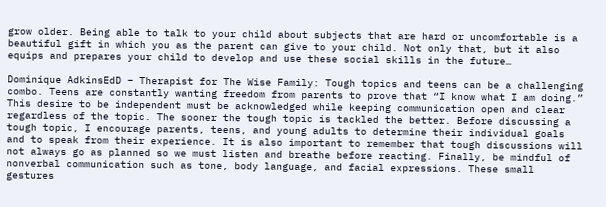grow older. Being able to talk to your child about subjects that are hard or uncomfortable is a beautiful gift in which you as the parent can give to your child. Not only that, but it also equips and prepares your child to develop and use these social skills in the future…

Dominique AdkinsEdD – Therapist for The Wise Family: Tough topics and teens can be a challenging combo. Teens are constantly wanting freedom from parents to prove that “I know what I am doing.” This desire to be independent must be acknowledged while keeping communication open and clear regardless of the topic. The sooner the tough topic is tackled the better. Before discussing a tough topic, I encourage parents, teens, and young adults to determine their individual goals and to speak from their experience. It is also important to remember that tough discussions will not always go as planned so we must listen and breathe before reacting. Finally, be mindful of nonverbal communication such as tone, body language, and facial expressions. These small gestures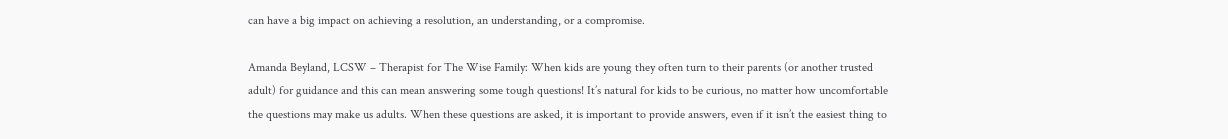can have a big impact on achieving a resolution, an understanding, or a compromise.

Amanda Beyland, LCSW – Therapist for The Wise Family: When kids are young they often turn to their parents (or another trusted adult) for guidance and this can mean answering some tough questions! It’s natural for kids to be curious, no matter how uncomfortable the questions may make us adults. When these questions are asked, it is important to provide answers, even if it isn’t the easiest thing to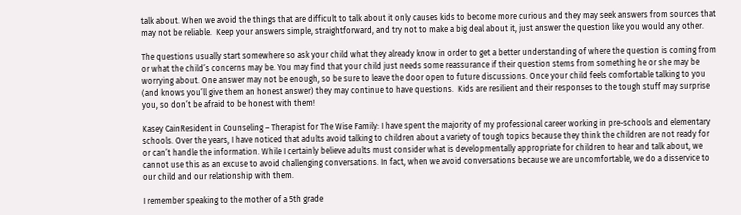talk about. When we avoid the things that are difficult to talk about it only causes kids to become more curious and they may seek answers from sources that may not be reliable.  Keep your answers simple, straightforward, and try not to make a big deal about it, just answer the question like you would any other.

The questions usually start somewhere so ask your child what they already know in order to get a better understanding of where the question is coming from or what the child’s concerns may be. You may find that your child just needs some reassurance if their question stems from something he or she may be worrying about. One answer may not be enough, so be sure to leave the door open to future discussions. Once your child feels comfortable talking to you (and knows you’ll give them an honest answer) they may continue to have questions.  Kids are resilient and their responses to the tough stuff may surprise you, so don’t be afraid to be honest with them!

Kasey CainResident in Counseling – Therapist for The Wise Family: I have spent the majority of my professional career working in pre-schools and elementary schools. Over the years, I have noticed that adults avoid talking to children about a variety of tough topics because they think the children are not ready for or can’t handle the information. While I certainly believe adults must consider what is developmentally appropriate for children to hear and talk about, we cannot use this as an excuse to avoid challenging conversations. In fact, when we avoid conversations because we are uncomfortable, we do a disservice to our child and our relationship with them.

I remember speaking to the mother of a 5th grade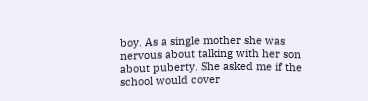boy. As a single mother she was nervous about talking with her son about puberty. She asked me if the school would cover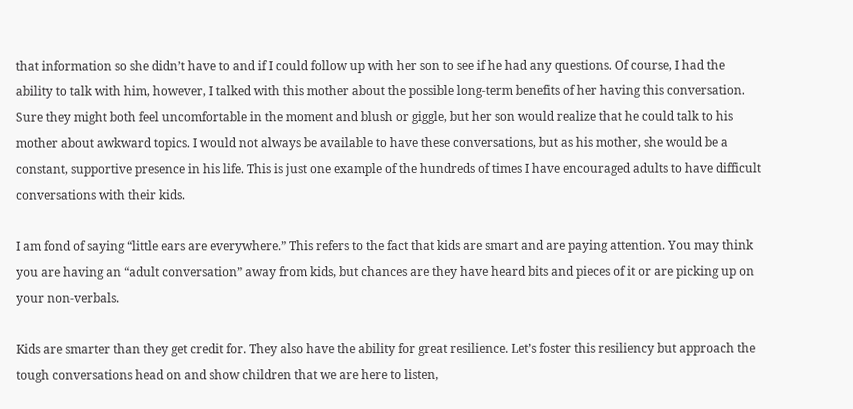that information so she didn’t have to and if I could follow up with her son to see if he had any questions. Of course, I had the ability to talk with him, however, I talked with this mother about the possible long-term benefits of her having this conversation. Sure they might both feel uncomfortable in the moment and blush or giggle, but her son would realize that he could talk to his mother about awkward topics. I would not always be available to have these conversations, but as his mother, she would be a constant, supportive presence in his life. This is just one example of the hundreds of times I have encouraged adults to have difficult conversations with their kids.

I am fond of saying “little ears are everywhere.” This refers to the fact that kids are smart and are paying attention. You may think you are having an “adult conversation” away from kids, but chances are they have heard bits and pieces of it or are picking up on your non-verbals.

Kids are smarter than they get credit for. They also have the ability for great resilience. Let’s foster this resiliency but approach the tough conversations head on and show children that we are here to listen,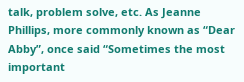talk, problem solve, etc. As Jeanne Phillips, more commonly known as “Dear Abby”, once said “Sometimes the most important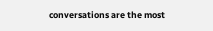conversations are the most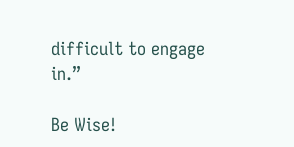difficult to engage in.”

Be Wise!